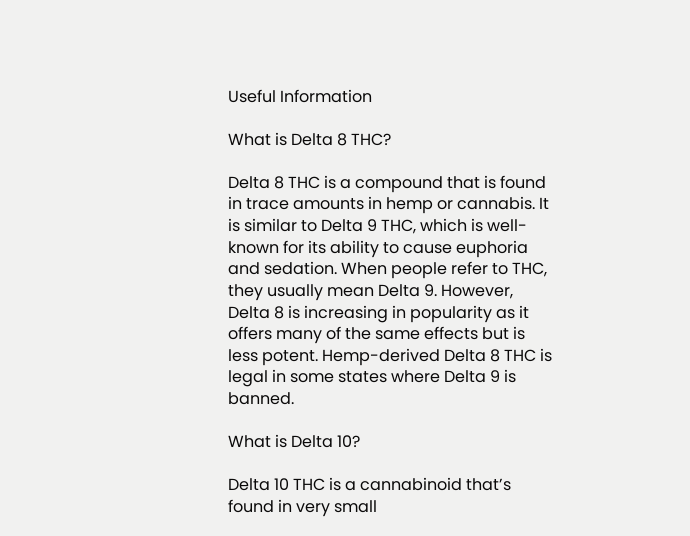Useful Information

What is Delta 8 THC?

Delta 8 THC is a compound that is found in trace amounts in hemp or cannabis. It is similar to Delta 9 THC, which is well-known for its ability to cause euphoria and sedation. When people refer to THC, they usually mean Delta 9. However, Delta 8 is increasing in popularity as it offers many of the same effects but is less potent. Hemp-derived Delta 8 THC is legal in some states where Delta 9 is banned.

What is Delta 10?

Delta 10 THC is a cannabinoid that’s found in very small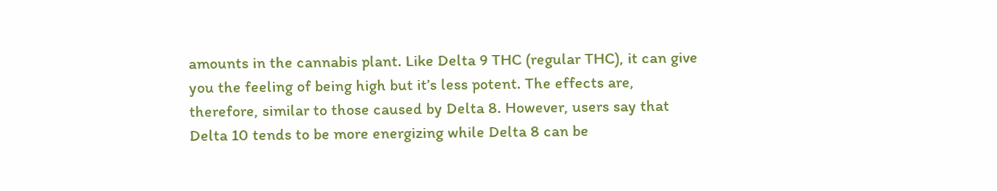amounts in the cannabis plant. Like Delta 9 THC (regular THC), it can give you the feeling of being high but it’s less potent. The effects are, therefore, similar to those caused by Delta 8. However, users say that Delta 10 tends to be more energizing while Delta 8 can be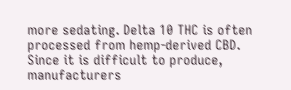more sedating. Delta 10 THC is often processed from hemp-derived CBD. Since it is difficult to produce, manufacturers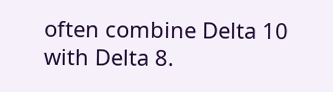often combine Delta 10 with Delta 8.